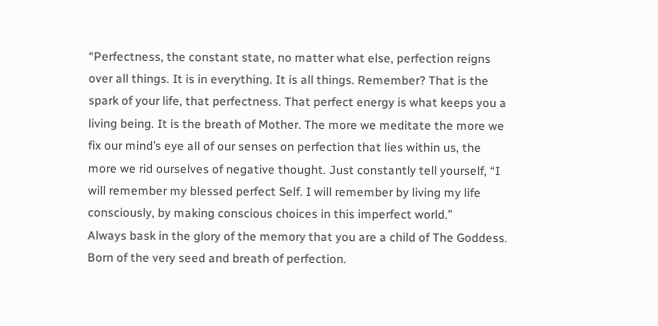“Perfectness, the constant state, no matter what else, perfection reigns over all things. It is in everything. It is all things. Remember? That is the spark of your life, that perfectness. That perfect energy is what keeps you a living being. It is the breath of Mother. The more we meditate the more we fix our mind’s eye all of our senses on perfection that lies within us, the more we rid ourselves of negative thought. Just constantly tell yourself, “I will remember my blessed perfect Self. I will remember by living my life consciously, by making conscious choices in this imperfect world.”
Always bask in the glory of the memory that you are a child of The Goddess. Born of the very seed and breath of perfection.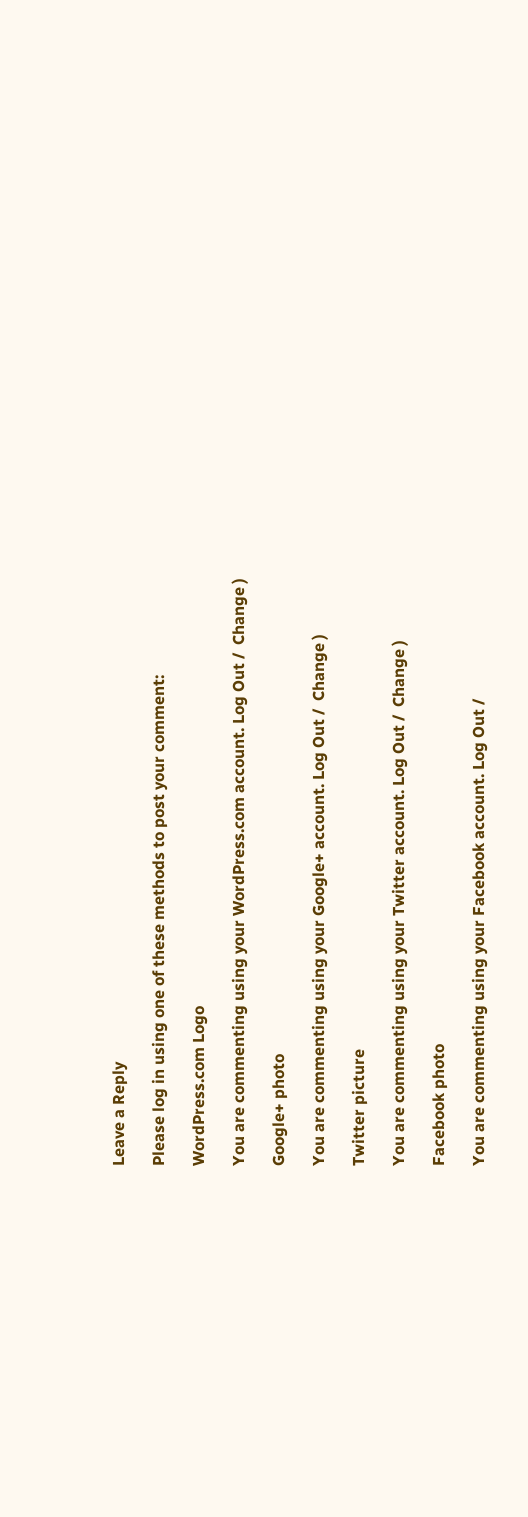Leave a Reply

Please log in using one of these methods to post your comment:

WordPress.com Logo

You are commenting using your WordPress.com account. Log Out /  Change )

Google+ photo

You are commenting using your Google+ account. Log Out /  Change )

Twitter picture

You are commenting using your Twitter account. Log Out /  Change )

Facebook photo

You are commenting using your Facebook account. Log Out /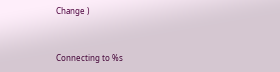Change )


Connecting to %s